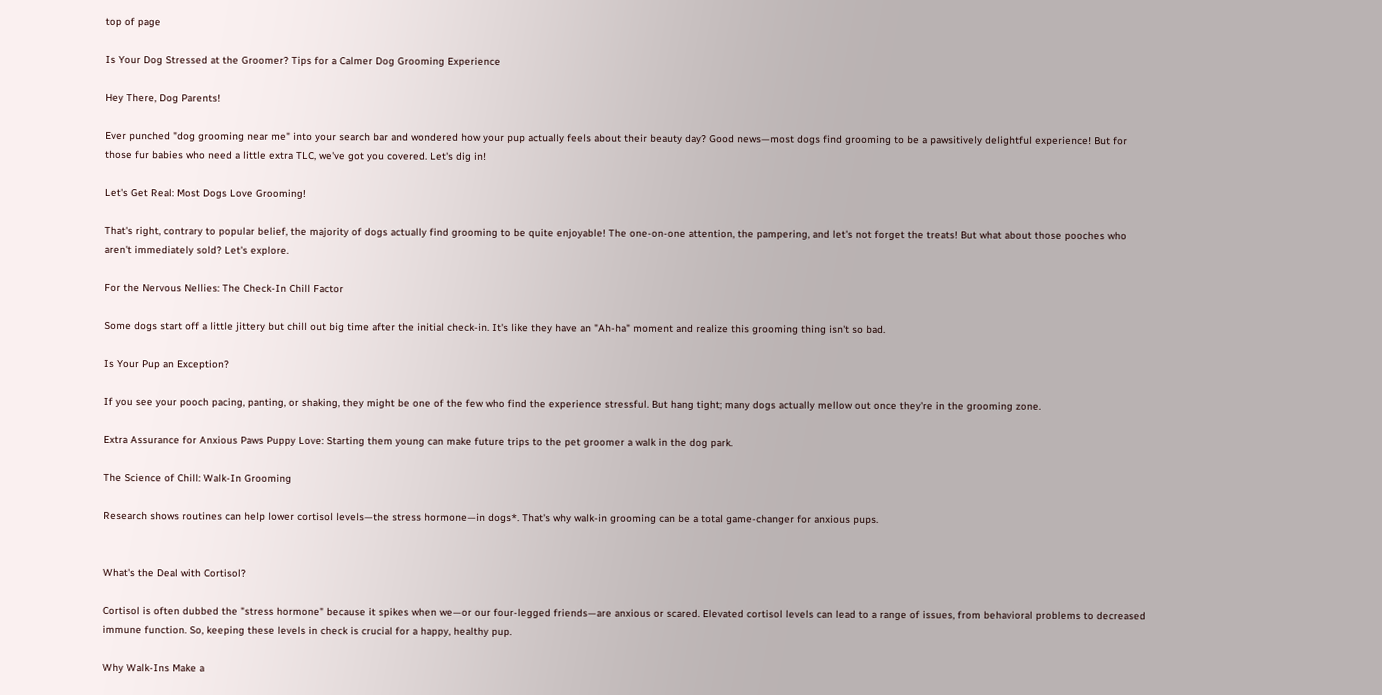top of page

Is Your Dog Stressed at the Groomer? Tips for a Calmer Dog Grooming Experience

Hey There, Dog Parents!

Ever punched "dog grooming near me" into your search bar and wondered how your pup actually feels about their beauty day? Good news—most dogs find grooming to be a pawsitively delightful experience! But for those fur babies who need a little extra TLC, we've got you covered. Let's dig in!

Let's Get Real: Most Dogs Love Grooming!

That's right, contrary to popular belief, the majority of dogs actually find grooming to be quite enjoyable! The one-on-one attention, the pampering, and let's not forget the treats! But what about those pooches who aren't immediately sold? Let's explore.

For the Nervous Nellies: The Check-In Chill Factor

Some dogs start off a little jittery but chill out big time after the initial check-in. It's like they have an "Ah-ha" moment and realize this grooming thing isn't so bad.

Is Your Pup an Exception?

If you see your pooch pacing, panting, or shaking, they might be one of the few who find the experience stressful. But hang tight; many dogs actually mellow out once they're in the grooming zone.

Extra Assurance for Anxious Paws Puppy Love: Starting them young can make future trips to the pet groomer a walk in the dog park.

The Science of Chill: Walk-In Grooming

Research shows routines can help lower cortisol levels—the stress hormone—in dogs*. That's why walk-in grooming can be a total game-changer for anxious pups.


What's the Deal with Cortisol?

Cortisol is often dubbed the "stress hormone" because it spikes when we—or our four-legged friends—are anxious or scared. Elevated cortisol levels can lead to a range of issues, from behavioral problems to decreased immune function. So, keeping these levels in check is crucial for a happy, healthy pup.

Why Walk-Ins Make a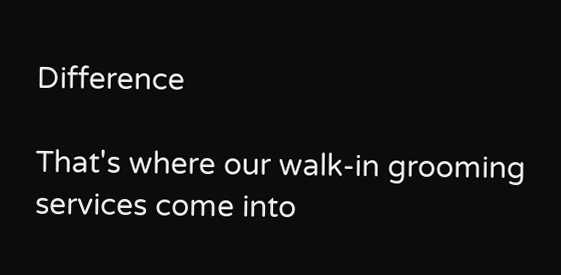Difference

That's where our walk-in grooming services come into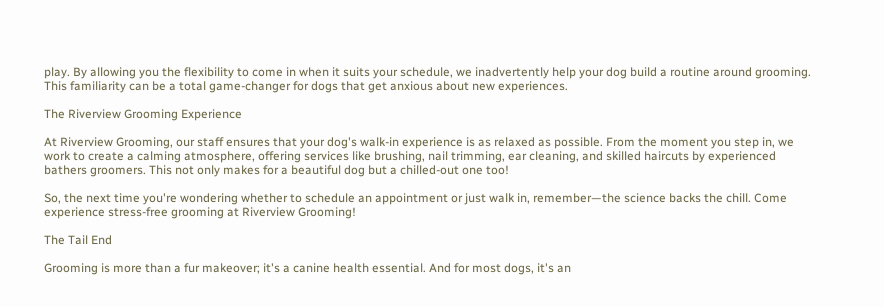play. By allowing you the flexibility to come in when it suits your schedule, we inadvertently help your dog build a routine around grooming. This familiarity can be a total game-changer for dogs that get anxious about new experiences.

The Riverview Grooming Experience

At Riverview Grooming, our staff ensures that your dog's walk-in experience is as relaxed as possible. From the moment you step in, we work to create a calming atmosphere, offering services like brushing, nail trimming, ear cleaning, and skilled haircuts by experienced bathers groomers. This not only makes for a beautiful dog but a chilled-out one too!

So, the next time you're wondering whether to schedule an appointment or just walk in, remember—the science backs the chill. Come experience stress-free grooming at Riverview Grooming!

The Tail End

Grooming is more than a fur makeover; it's a canine health essential. And for most dogs, it's an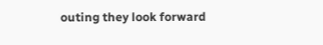outing they look forward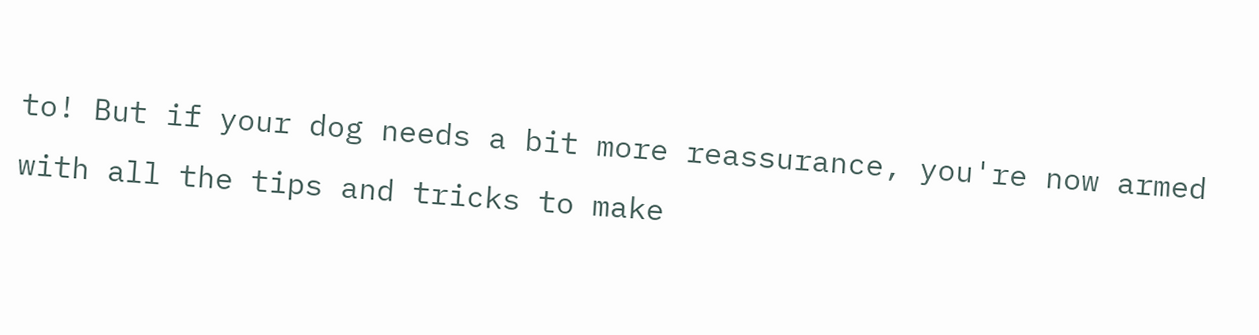to! But if your dog needs a bit more reassurance, you're now armed with all the tips and tricks to make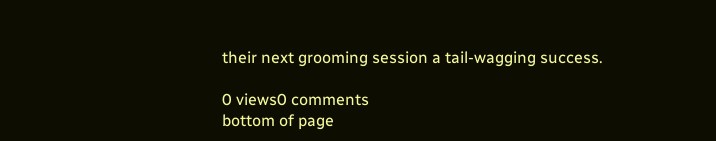their next grooming session a tail-wagging success.

0 views0 comments
bottom of page